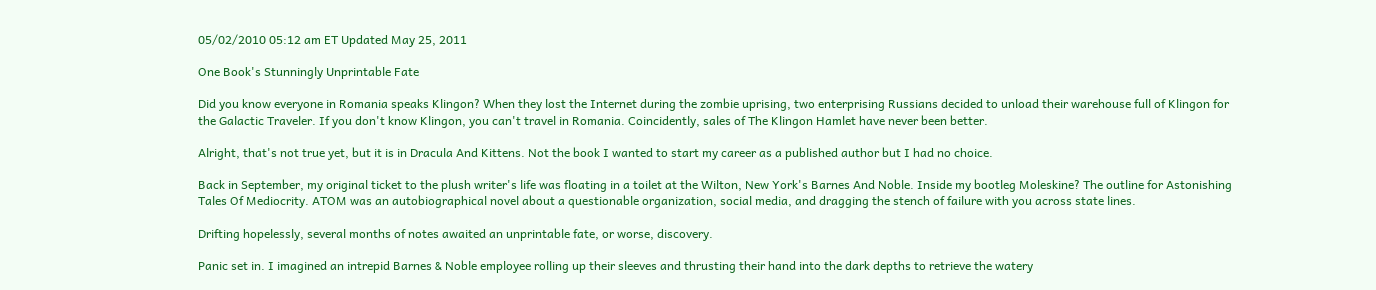05/02/2010 05:12 am ET Updated May 25, 2011

One Book's Stunningly Unprintable Fate

Did you know everyone in Romania speaks Klingon? When they lost the Internet during the zombie uprising, two enterprising Russians decided to unload their warehouse full of Klingon for the Galactic Traveler. If you don't know Klingon, you can't travel in Romania. Coincidently, sales of The Klingon Hamlet have never been better.

Alright, that's not true yet, but it is in Dracula And Kittens. Not the book I wanted to start my career as a published author but I had no choice.

Back in September, my original ticket to the plush writer's life was floating in a toilet at the Wilton, New York's Barnes And Noble. Inside my bootleg Moleskine? The outline for Astonishing Tales Of Mediocrity. ATOM was an autobiographical novel about a questionable organization, social media, and dragging the stench of failure with you across state lines.

Drifting hopelessly, several months of notes awaited an unprintable fate, or worse, discovery.

Panic set in. I imagined an intrepid Barnes & Noble employee rolling up their sleeves and thrusting their hand into the dark depths to retrieve the watery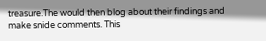treasure.The would then blog about their findings and make snide comments. This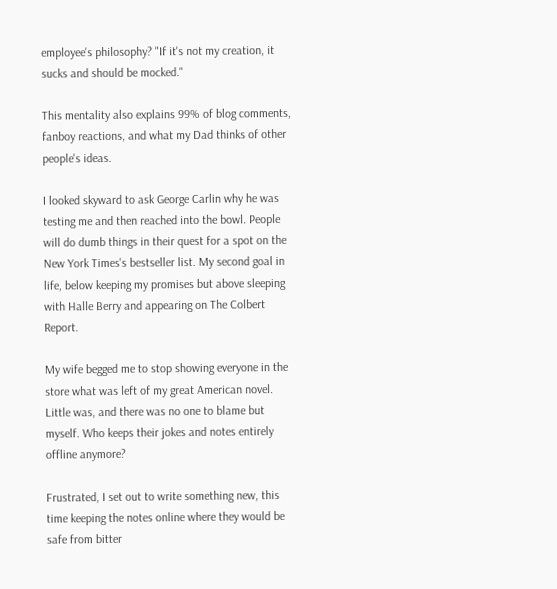employee's philosophy? "If it's not my creation, it sucks and should be mocked."

This mentality also explains 99% of blog comments, fanboy reactions, and what my Dad thinks of other people's ideas.

I looked skyward to ask George Carlin why he was testing me and then reached into the bowl. People will do dumb things in their quest for a spot on the New York Times's bestseller list. My second goal in life, below keeping my promises but above sleeping with Halle Berry and appearing on The Colbert Report.

My wife begged me to stop showing everyone in the store what was left of my great American novel. Little was, and there was no one to blame but myself. Who keeps their jokes and notes entirely offline anymore?

Frustrated, I set out to write something new, this time keeping the notes online where they would be safe from bitter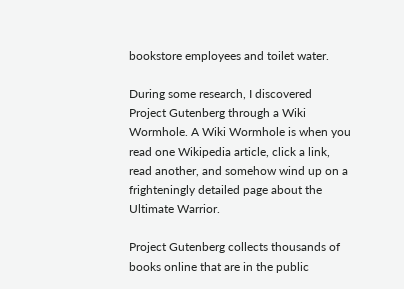bookstore employees and toilet water.

During some research, I discovered Project Gutenberg through a Wiki Wormhole. A Wiki Wormhole is when you read one Wikipedia article, click a link, read another, and somehow wind up on a frighteningly detailed page about the Ultimate Warrior.

Project Gutenberg collects thousands of books online that are in the public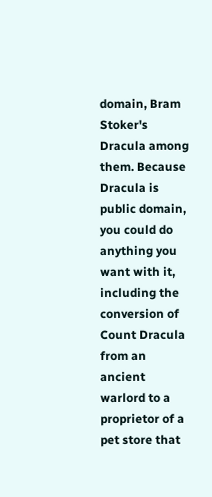domain, Bram Stoker's Dracula among them. Because Dracula is public domain, you could do anything you want with it, including the conversion of Count Dracula from an ancient warlord to a proprietor of a pet store that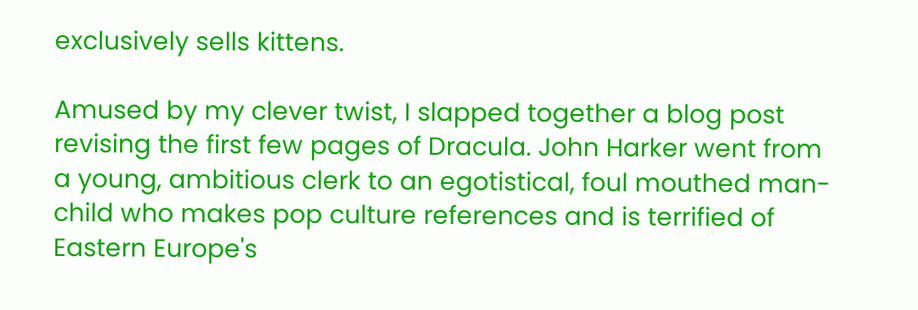exclusively sells kittens.

Amused by my clever twist, I slapped together a blog post revising the first few pages of Dracula. John Harker went from a young, ambitious clerk to an egotistical, foul mouthed man-child who makes pop culture references and is terrified of Eastern Europe's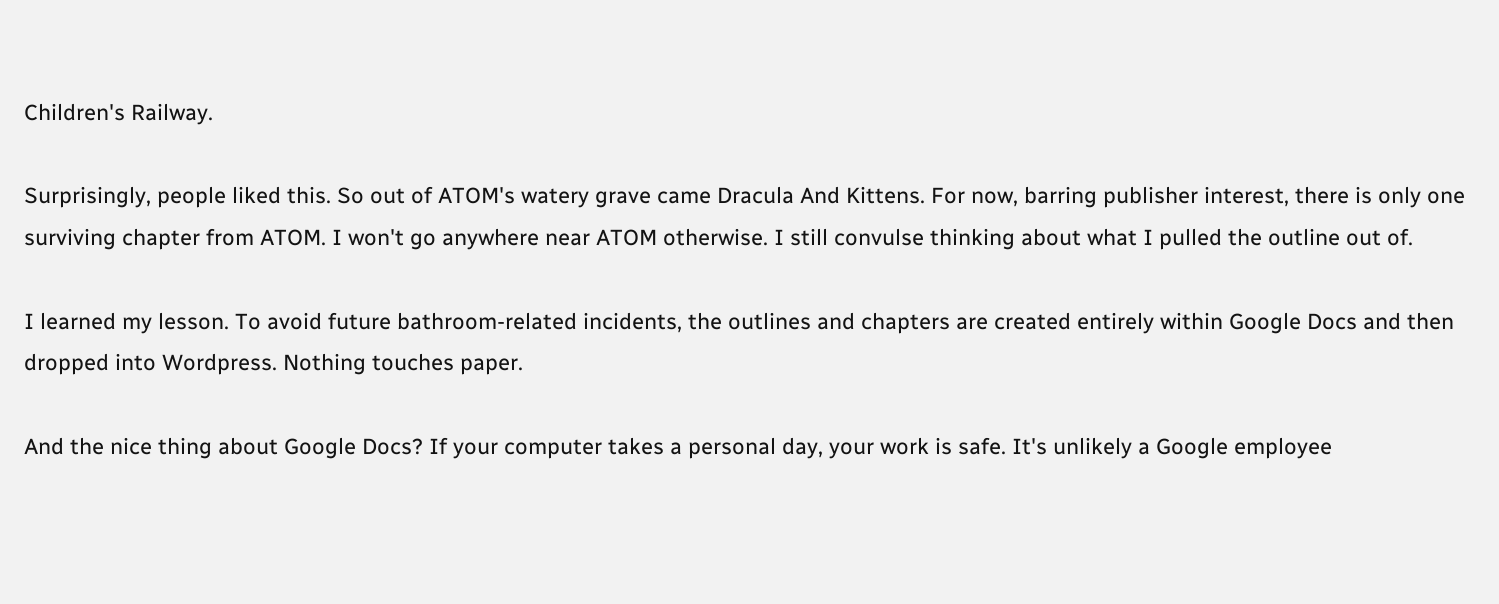Children's Railway.

Surprisingly, people liked this. So out of ATOM's watery grave came Dracula And Kittens. For now, barring publisher interest, there is only one surviving chapter from ATOM. I won't go anywhere near ATOM otherwise. I still convulse thinking about what I pulled the outline out of.

I learned my lesson. To avoid future bathroom-related incidents, the outlines and chapters are created entirely within Google Docs and then dropped into Wordpress. Nothing touches paper.

And the nice thing about Google Docs? If your computer takes a personal day, your work is safe. It's unlikely a Google employee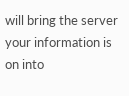will bring the server your information is on into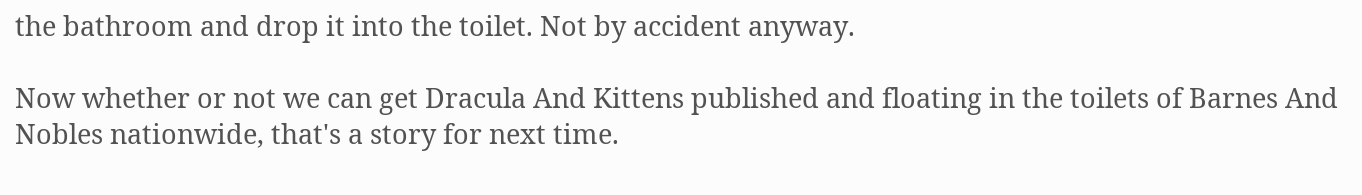the bathroom and drop it into the toilet. Not by accident anyway.

Now whether or not we can get Dracula And Kittens published and floating in the toilets of Barnes And Nobles nationwide, that's a story for next time.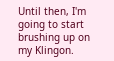Until then, I'm going to start brushing up on my Klingon.